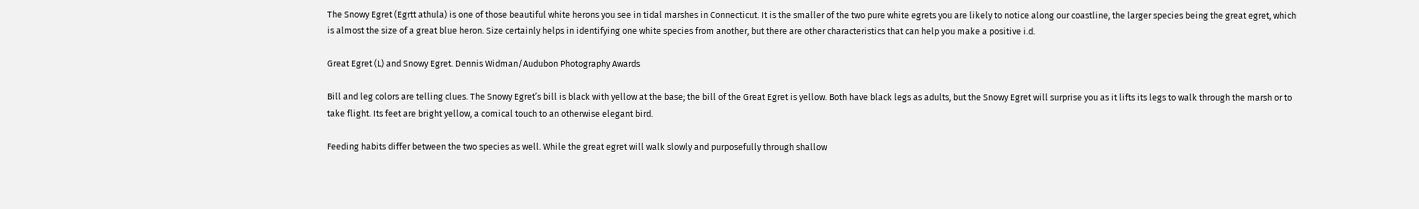The Snowy Egret (Egrtt athula) is one of those beautiful white herons you see in tidal marshes in Connecticut. It is the smaller of the two pure white egrets you are likely to notice along our coastline, the larger species being the great egret, which is almost the size of a great blue heron. Size certainly helps in identifying one white species from another, but there are other characteristics that can help you make a positive i.d.

Great Egret (L) and Snowy Egret. Dennis Widman/Audubon Photography Awards

Bill and leg colors are telling clues. The Snowy Egret’s bill is black with yellow at the base; the bill of the Great Egret is yellow. Both have black legs as adults, but the Snowy Egret will surprise you as it lifts its legs to walk through the marsh or to take flight. Its feet are bright yellow, a comical touch to an otherwise elegant bird.

Feeding habits differ between the two species as well. While the great egret will walk slowly and purposefully through shallow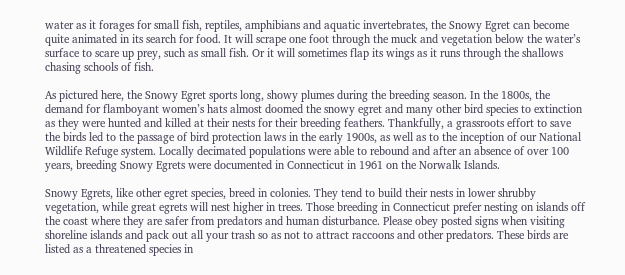water as it forages for small fish, reptiles, amphibians and aquatic invertebrates, the Snowy Egret can become quite animated in its search for food. It will scrape one foot through the muck and vegetation below the water’s surface to scare up prey, such as small fish. Or it will sometimes flap its wings as it runs through the shallows chasing schools of fish.

As pictured here, the Snowy Egret sports long, showy plumes during the breeding season. In the 1800s, the demand for flamboyant women’s hats almost doomed the snowy egret and many other bird species to extinction as they were hunted and killed at their nests for their breeding feathers. Thankfully, a grassroots effort to save the birds led to the passage of bird protection laws in the early 1900s, as well as to the inception of our National Wildlife Refuge system. Locally decimated populations were able to rebound and after an absence of over 100 years, breeding Snowy Egrets were documented in Connecticut in 1961 on the Norwalk Islands.

Snowy Egrets, like other egret species, breed in colonies. They tend to build their nests in lower shrubby vegetation, while great egrets will nest higher in trees. Those breeding in Connecticut prefer nesting on islands off the coast where they are safer from predators and human disturbance. Please obey posted signs when visiting shoreline islands and pack out all your trash so as not to attract raccoons and other predators. These birds are listed as a threatened species in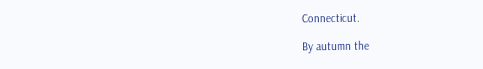Connecticut.

By autumn the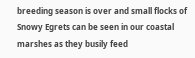breeding season is over and small flocks of Snowy Egrets can be seen in our coastal marshes as they busily feed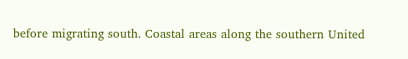before migrating south. Coastal areas along the southern United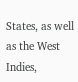States, as well as the West Indies,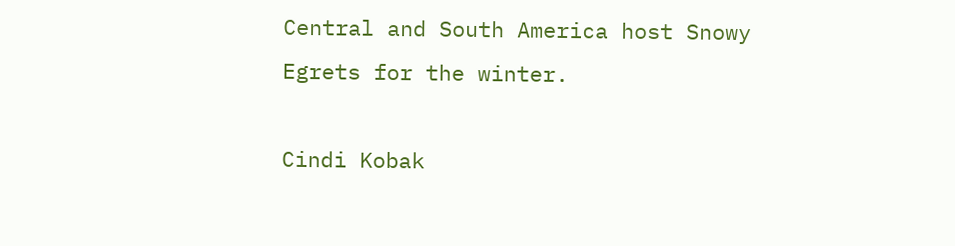Central and South America host Snowy Egrets for the winter.

Cindi Kobak